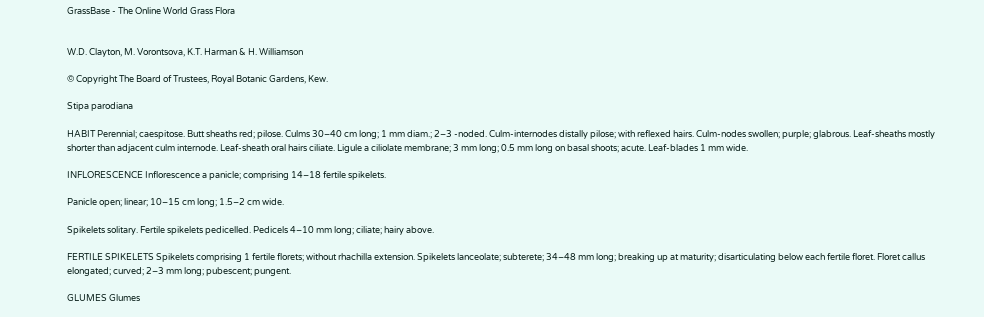GrassBase - The Online World Grass Flora


W.D. Clayton, M. Vorontsova, K.T. Harman & H. Williamson

© Copyright The Board of Trustees, Royal Botanic Gardens, Kew.

Stipa parodiana

HABIT Perennial; caespitose. Butt sheaths red; pilose. Culms 30–40 cm long; 1 mm diam.; 2–3 -noded. Culm-internodes distally pilose; with reflexed hairs. Culm-nodes swollen; purple; glabrous. Leaf-sheaths mostly shorter than adjacent culm internode. Leaf-sheath oral hairs ciliate. Ligule a ciliolate membrane; 3 mm long; 0.5 mm long on basal shoots; acute. Leaf-blades 1 mm wide.

INFLORESCENCE Inflorescence a panicle; comprising 14–18 fertile spikelets.

Panicle open; linear; 10–15 cm long; 1.5–2 cm wide.

Spikelets solitary. Fertile spikelets pedicelled. Pedicels 4–10 mm long; ciliate; hairy above.

FERTILE SPIKELETS Spikelets comprising 1 fertile florets; without rhachilla extension. Spikelets lanceolate; subterete; 34–48 mm long; breaking up at maturity; disarticulating below each fertile floret. Floret callus elongated; curved; 2–3 mm long; pubescent; pungent.

GLUMES Glumes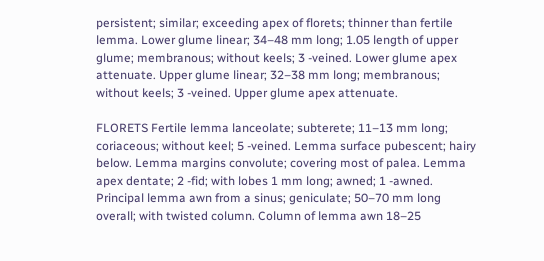persistent; similar; exceeding apex of florets; thinner than fertile lemma. Lower glume linear; 34–48 mm long; 1.05 length of upper glume; membranous; without keels; 3 -veined. Lower glume apex attenuate. Upper glume linear; 32–38 mm long; membranous; without keels; 3 -veined. Upper glume apex attenuate.

FLORETS Fertile lemma lanceolate; subterete; 11–13 mm long; coriaceous; without keel; 5 -veined. Lemma surface pubescent; hairy below. Lemma margins convolute; covering most of palea. Lemma apex dentate; 2 -fid; with lobes 1 mm long; awned; 1 -awned. Principal lemma awn from a sinus; geniculate; 50–70 mm long overall; with twisted column. Column of lemma awn 18–25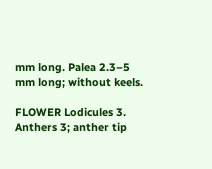mm long. Palea 2.3–5 mm long; without keels.

FLOWER Lodicules 3. Anthers 3; anther tip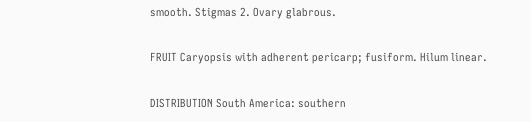smooth. Stigmas 2. Ovary glabrous.

FRUIT Caryopsis with adherent pericarp; fusiform. Hilum linear.

DISTRIBUTION South America: southern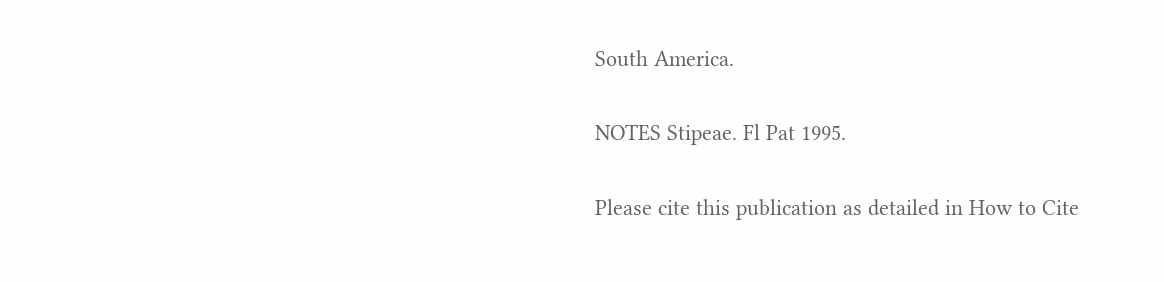South America.

NOTES Stipeae. Fl Pat 1995.

Please cite this publication as detailed in How to Cite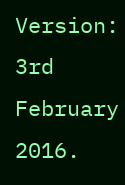Version: 3rd February 2016.